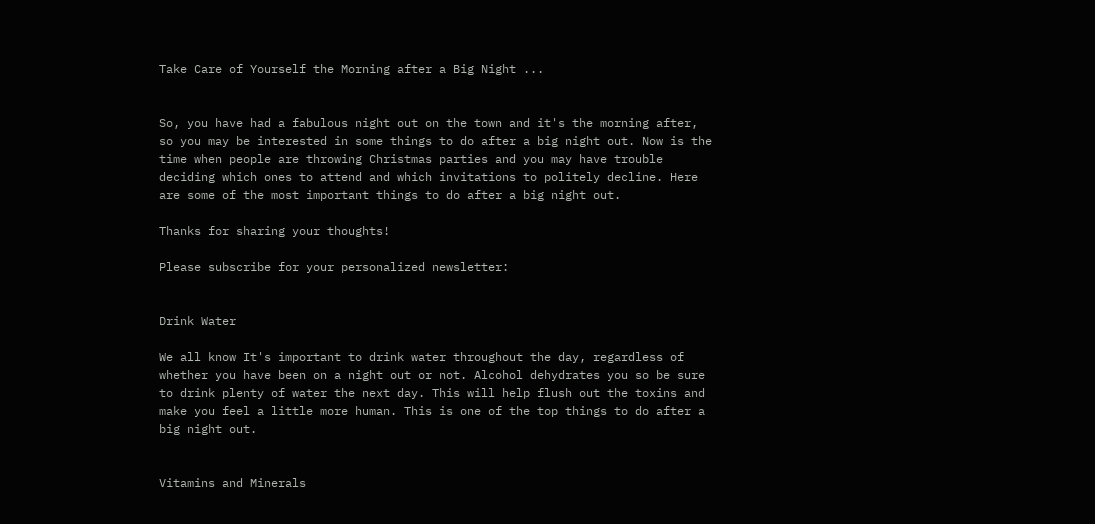Take Care of Yourself the Morning after a Big Night ...


So, you have had a fabulous night out on the town and it's the morning after, so you may be interested in some things to do after a big night out. Now is the time when people are throwing Christmas parties and you may have trouble deciding which ones to attend and which invitations to politely decline. Here are some of the most important things to do after a big night out.

Thanks for sharing your thoughts!

Please subscribe for your personalized newsletter:


Drink Water

We all know It's important to drink water throughout the day, regardless of whether you have been on a night out or not. Alcohol dehydrates you so be sure to drink plenty of water the next day. This will help flush out the toxins and make you feel a little more human. This is one of the top things to do after a big night out.


Vitamins and Minerals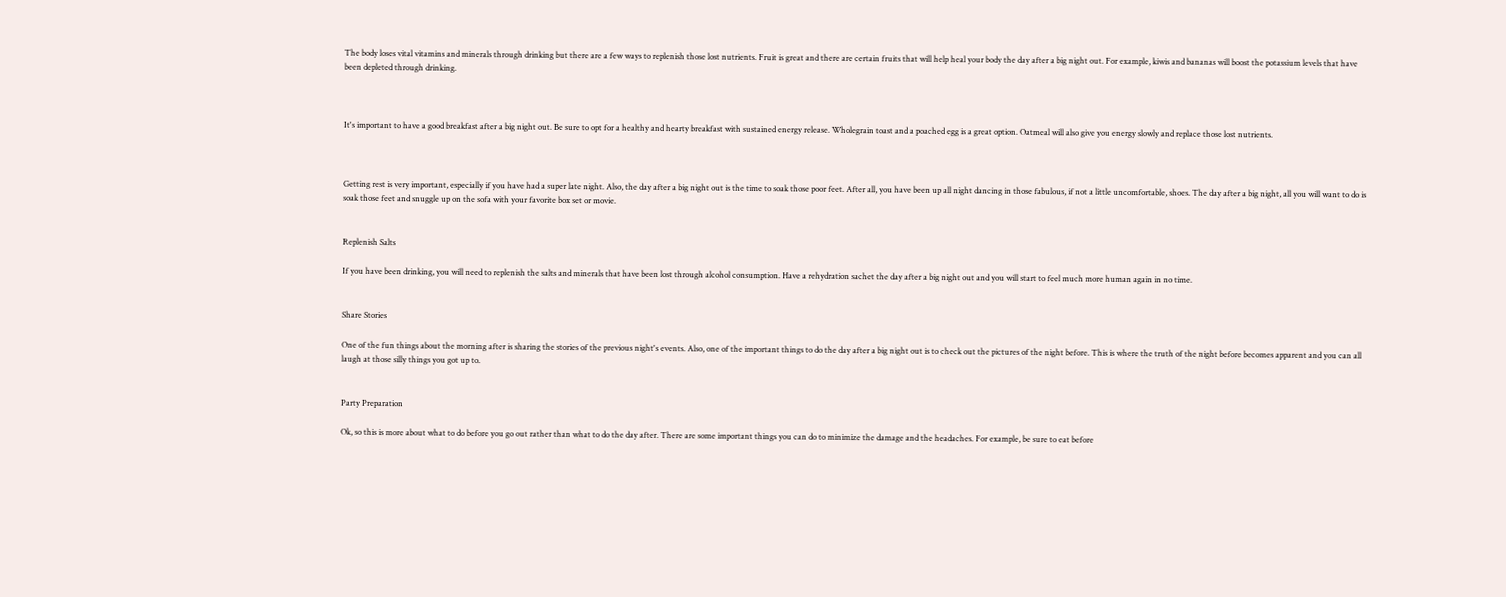The body loses vital vitamins and minerals through drinking but there are a few ways to replenish those lost nutrients. Fruit is great and there are certain fruits that will help heal your body the day after a big night out. For example, kiwis and bananas will boost the potassium levels that have been depleted through drinking.



It's important to have a good breakfast after a big night out. Be sure to opt for a healthy and hearty breakfast with sustained energy release. Wholegrain toast and a poached egg is a great option. Oatmeal will also give you energy slowly and replace those lost nutrients.



Getting rest is very important, especially if you have had a super late night. Also, the day after a big night out is the time to soak those poor feet. After all, you have been up all night dancing in those fabulous, if not a little uncomfortable, shoes. The day after a big night, all you will want to do is soak those feet and snuggle up on the sofa with your favorite box set or movie.


Replenish Salts

If you have been drinking, you will need to replenish the salts and minerals that have been lost through alcohol consumption. Have a rehydration sachet the day after a big night out and you will start to feel much more human again in no time.


Share Stories

One of the fun things about the morning after is sharing the stories of the previous night's events. Also, one of the important things to do the day after a big night out is to check out the pictures of the night before. This is where the truth of the night before becomes apparent and you can all laugh at those silly things you got up to.


Party Preparation

Ok, so this is more about what to do before you go out rather than what to do the day after. There are some important things you can do to minimize the damage and the headaches. For example, be sure to eat before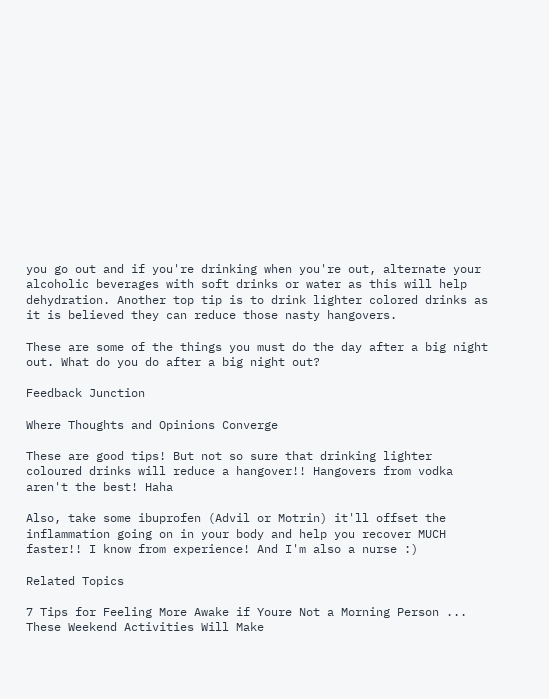you go out and if you're drinking when you're out, alternate your alcoholic beverages with soft drinks or water as this will help dehydration. Another top tip is to drink lighter colored drinks as it is believed they can reduce those nasty hangovers.

These are some of the things you must do the day after a big night out. What do you do after a big night out?

Feedback Junction

Where Thoughts and Opinions Converge

These are good tips! But not so sure that drinking lighter coloured drinks will reduce a hangover!! Hangovers from vodka aren't the best! Haha

Also, take some ibuprofen (Advil or Motrin) it'll offset the inflammation going on in your body and help you recover MUCH faster!! I know from experience! And I'm also a nurse :)

Related Topics

7 Tips for Feeling More Awake if Youre Not a Morning Person ... These Weekend Activities Will Make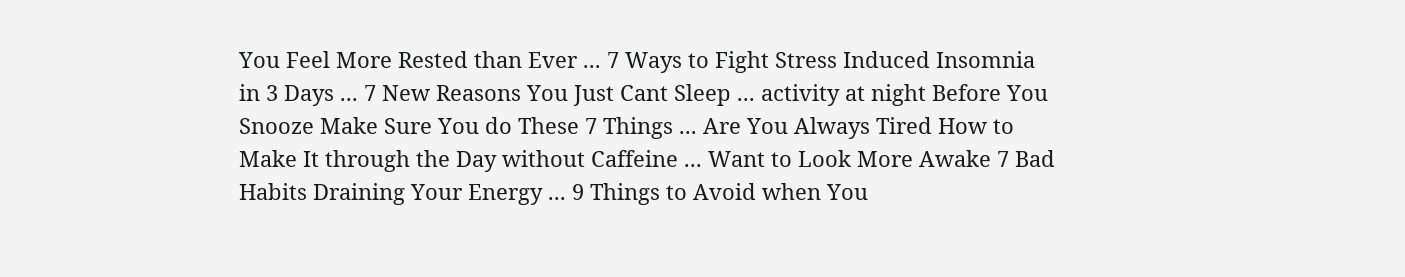You Feel More Rested than Ever ... 7 Ways to Fight Stress Induced Insomnia in 3 Days ... 7 New Reasons You Just Cant Sleep ... activity at night Before You Snooze Make Sure You do These 7 Things ... Are You Always Tired How to Make It through the Day without Caffeine ... Want to Look More Awake 7 Bad Habits Draining Your Energy ... 9 Things to Avoid when You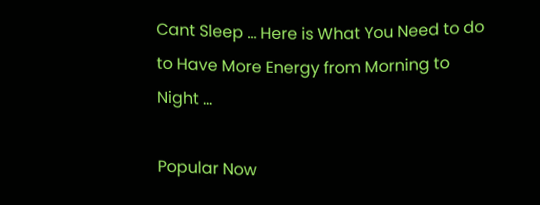Cant Sleep ... Here is What You Need to do to Have More Energy from Morning to Night ...

Popular Now